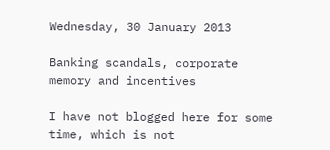Wednesday, 30 January 2013

Banking scandals, corporate memory and incentives

I have not blogged here for some time, which is not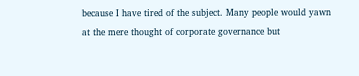because I have tired of the subject. Many people would yawn at the mere thought of corporate governance but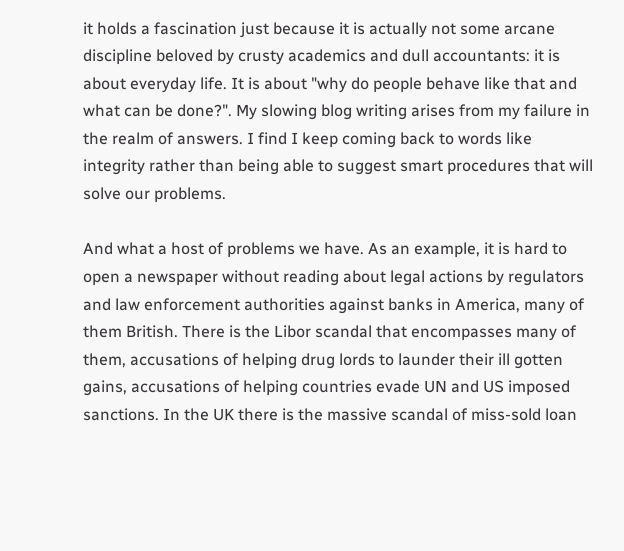it holds a fascination just because it is actually not some arcane discipline beloved by crusty academics and dull accountants: it is about everyday life. It is about "why do people behave like that and what can be done?". My slowing blog writing arises from my failure in the realm of answers. I find I keep coming back to words like integrity rather than being able to suggest smart procedures that will solve our problems.

And what a host of problems we have. As an example, it is hard to open a newspaper without reading about legal actions by regulators and law enforcement authorities against banks in America, many of them British. There is the Libor scandal that encompasses many of them, accusations of helping drug lords to launder their ill gotten gains, accusations of helping countries evade UN and US imposed sanctions. In the UK there is the massive scandal of miss-sold loan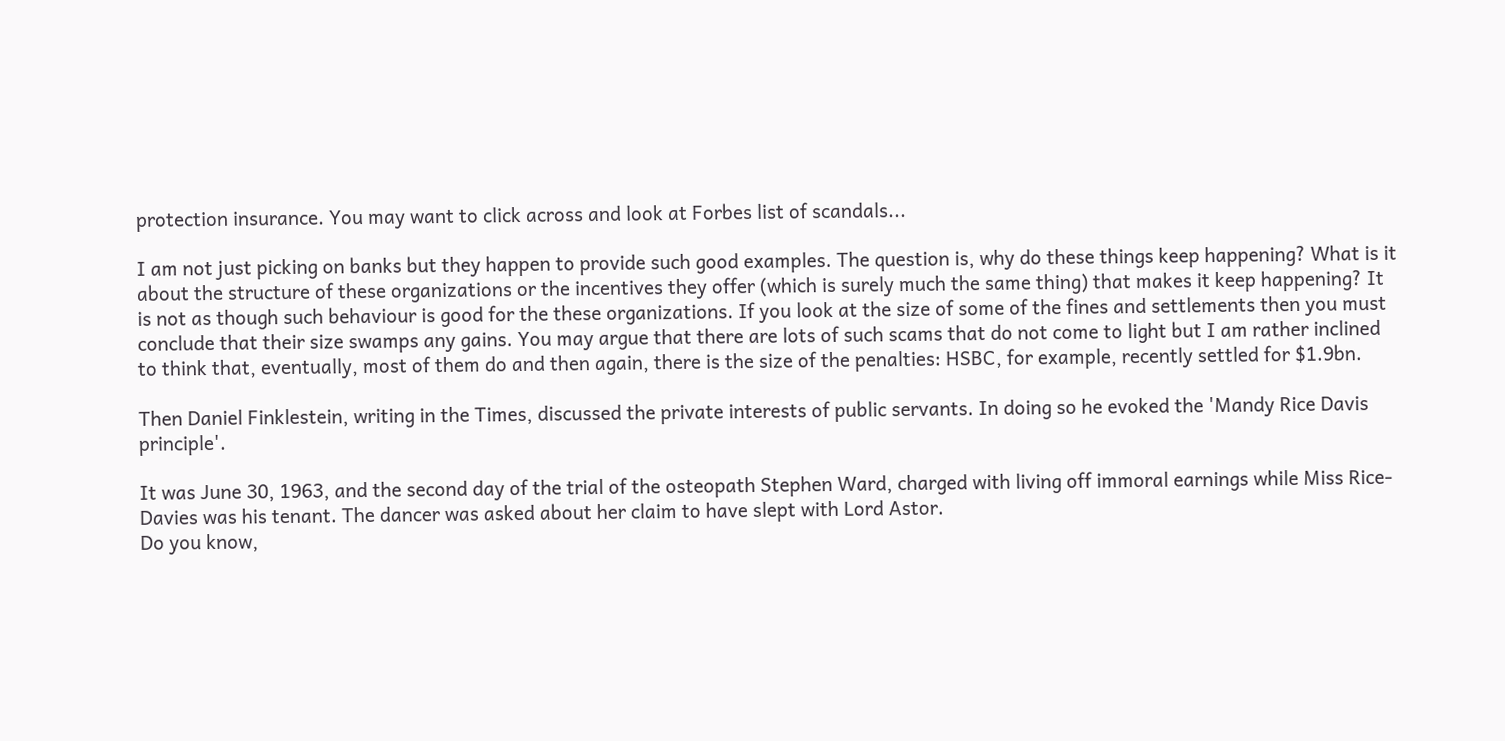protection insurance. You may want to click across and look at Forbes list of scandals...

I am not just picking on banks but they happen to provide such good examples. The question is, why do these things keep happening? What is it about the structure of these organizations or the incentives they offer (which is surely much the same thing) that makes it keep happening? It is not as though such behaviour is good for the these organizations. If you look at the size of some of the fines and settlements then you must conclude that their size swamps any gains. You may argue that there are lots of such scams that do not come to light but I am rather inclined to think that, eventually, most of them do and then again, there is the size of the penalties: HSBC, for example, recently settled for $1.9bn.

Then Daniel Finklestein, writing in the Times, discussed the private interests of public servants. In doing so he evoked the 'Mandy Rice Davis principle'.

It was June 30, 1963, and the second day of the trial of the osteopath Stephen Ward, charged with living off immoral earnings while Miss Rice-Davies was his tenant. The dancer was asked about her claim to have slept with Lord Astor.
Do you know,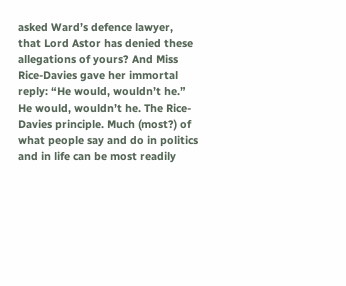asked Ward’s defence lawyer, that Lord Astor has denied these allegations of yours? And Miss Rice-Davies gave her immortal reply: “He would, wouldn’t he.”
He would, wouldn’t he. The Rice-Davies principle. Much (most?) of what people say and do in politics and in life can be most readily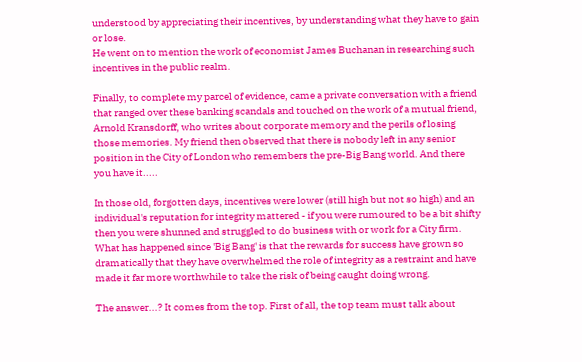understood by appreciating their incentives, by understanding what they have to gain or lose.
He went on to mention the work of economist James Buchanan in researching such incentives in the public realm.

Finally, to complete my parcel of evidence, came a private conversation with a friend that ranged over these banking scandals and touched on the work of a mutual friend, Arnold Kransdorff, who writes about corporate memory and the perils of losing those memories. My friend then observed that there is nobody left in any senior position in the City of London who remembers the pre-Big Bang world. And there you have it.....

In those old, forgotten days, incentives were lower (still high but not so high) and an individual's reputation for integrity mattered - if you were rumoured to be a bit shifty then you were shunned and struggled to do business with or work for a City firm. What has happened since 'Big Bang' is that the rewards for success have grown so dramatically that they have overwhelmed the role of integrity as a restraint and have made it far more worthwhile to take the risk of being caught doing wrong.

The answer...? It comes from the top. First of all, the top team must talk about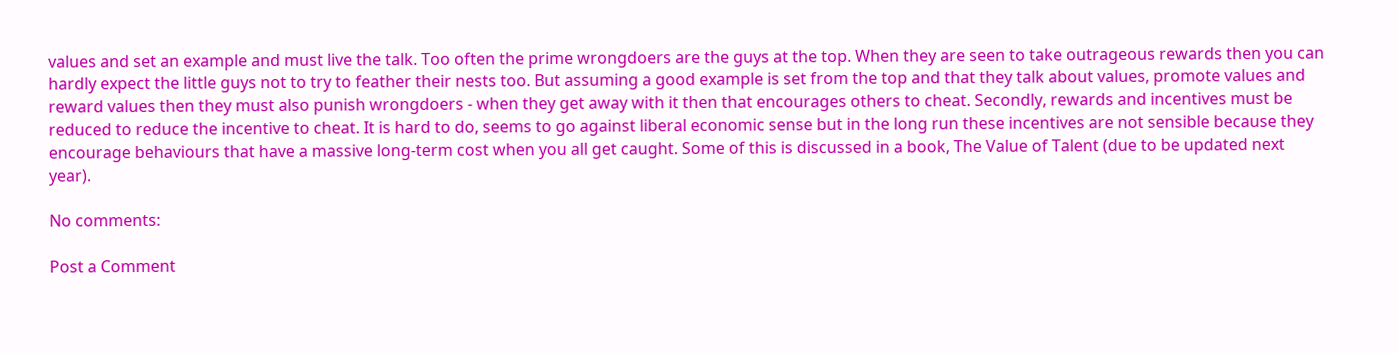values and set an example and must live the talk. Too often the prime wrongdoers are the guys at the top. When they are seen to take outrageous rewards then you can hardly expect the little guys not to try to feather their nests too. But assuming a good example is set from the top and that they talk about values, promote values and reward values then they must also punish wrongdoers - when they get away with it then that encourages others to cheat. Secondly, rewards and incentives must be reduced to reduce the incentive to cheat. It is hard to do, seems to go against liberal economic sense but in the long run these incentives are not sensible because they encourage behaviours that have a massive long-term cost when you all get caught. Some of this is discussed in a book, The Value of Talent (due to be updated next year).

No comments:

Post a Comment